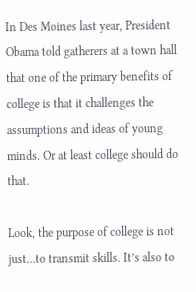In Des Moines last year, President Obama told gatherers at a town hall that one of the primary benefits of college is that it challenges the assumptions and ideas of young minds. Or at least college should do that.

Look, the purpose of college is not just…to transmit skills. It’s also to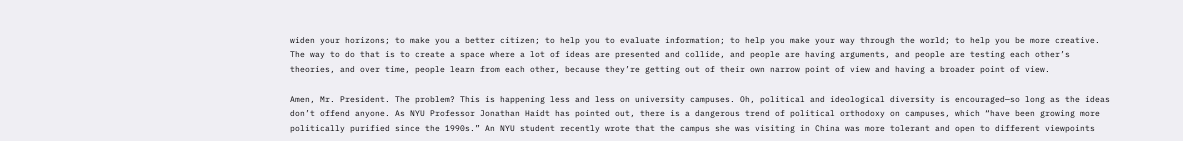widen your horizons; to make you a better citizen; to help you to evaluate information; to help you make your way through the world; to help you be more creative.  The way to do that is to create a space where a lot of ideas are presented and collide, and people are having arguments, and people are testing each other’s theories, and over time, people learn from each other, because they’re getting out of their own narrow point of view and having a broader point of view.

Amen, Mr. President. The problem? This is happening less and less on university campuses. Oh, political and ideological diversity is encouraged—so long as the ideas don’t offend anyone. As NYU Professor Jonathan Haidt has pointed out, there is a dangerous trend of political orthodoxy on campuses, which “have been growing more politically purified since the 1990s.” An NYU student recently wrote that the campus she was visiting in China was more tolerant and open to different viewpoints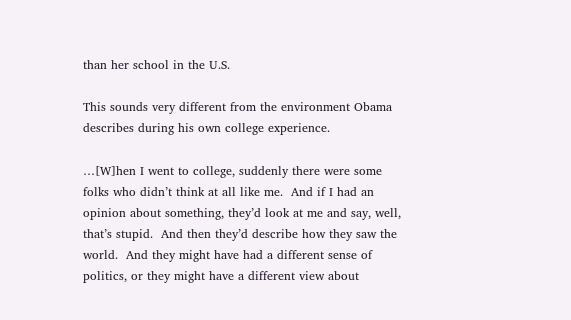than her school in the U.S.

This sounds very different from the environment Obama describes during his own college experience.

…[W]hen I went to college, suddenly there were some folks who didn’t think at all like me.  And if I had an opinion about something, they’d look at me and say, well, that’s stupid.  And then they’d describe how they saw the world.  And they might have had a different sense of politics, or they might have a different view about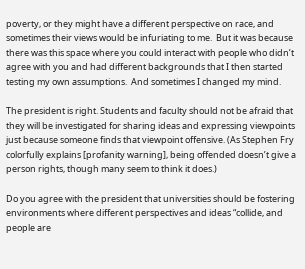poverty, or they might have a different perspective on race, and sometimes their views would be infuriating to me.  But it was because there was this space where you could interact with people who didn’t agree with you and had different backgrounds that I then started testing my own assumptions.  And sometimes I changed my mind.

The president is right. Students and faculty should not be afraid that they will be investigated for sharing ideas and expressing viewpoints just because someone finds that viewpoint offensive. (As Stephen Fry colorfully explains [profanity warning], being offended doesn’t give a person rights, though many seem to think it does.)

Do you agree with the president that universities should be fostering environments where different perspectives and ideas “collide, and people are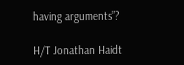having arguments”?

H/T Jonathan Haidt